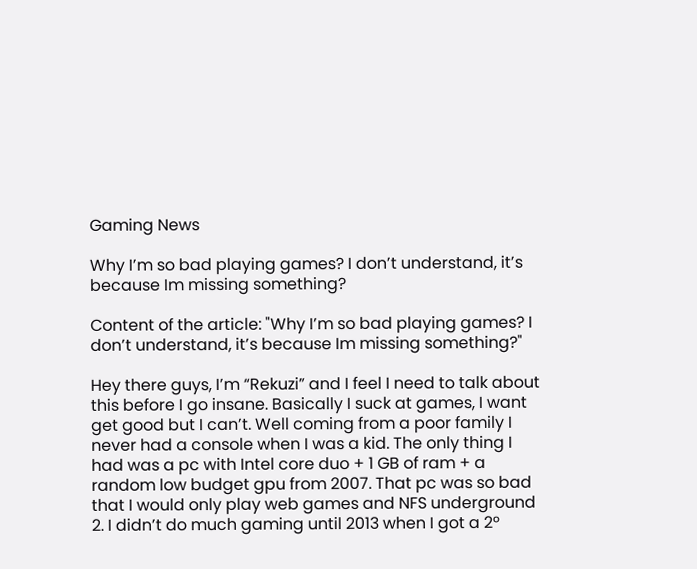Gaming News

Why I’m so bad playing games? I don’t understand, it’s because Im missing something?

Content of the article: "Why I’m so bad playing games? I don’t understand, it’s because Im missing something?"

Hey there guys, I’m “Rekuzi” and I feel I need to talk about this before I go insane. Basically I suck at games, I want get good but I can’t. Well coming from a poor family I never had a console when I was a kid. The only thing I had was a pc with Intel core duo + 1 GB of ram + a random low budget gpu from 2007. That pc was so bad that I would only play web games and NFS underground 2. I didn’t do much gaming until 2013 when I got a 2º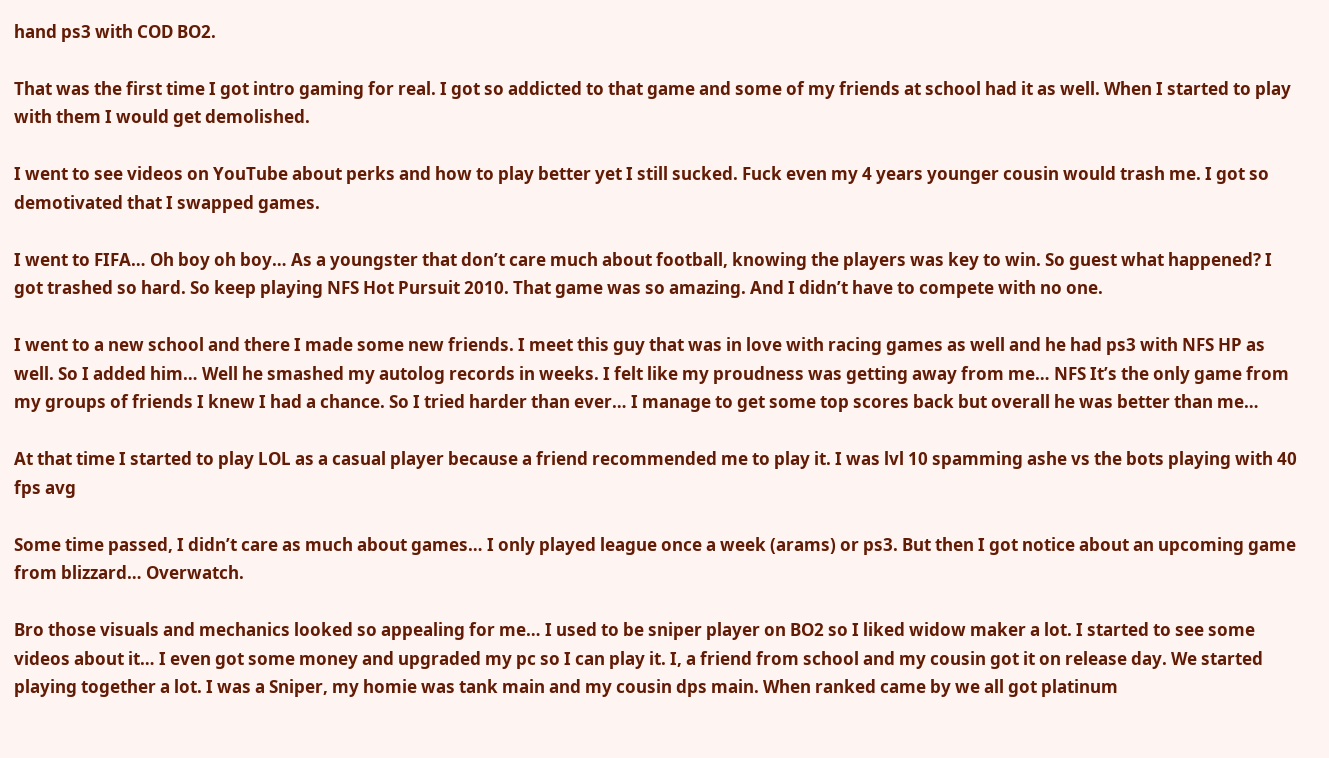hand ps3 with COD BO2.

That was the first time I got intro gaming for real. I got so addicted to that game and some of my friends at school had it as well. When I started to play with them I would get demolished.

I went to see videos on YouTube about perks and how to play better yet I still sucked. Fuck even my 4 years younger cousin would trash me. I got so demotivated that I swapped games.

I went to FIFA… Oh boy oh boy… As a youngster that don’t care much about football, knowing the players was key to win. So guest what happened? I got trashed so hard. So keep playing NFS Hot Pursuit 2010. That game was so amazing. And I didn’t have to compete with no one.

I went to a new school and there I made some new friends. I meet this guy that was in love with racing games as well and he had ps3 with NFS HP as well. So I added him… Well he smashed my autolog records in weeks. I felt like my proudness was getting away from me… NFS It’s the only game from my groups of friends I knew I had a chance. So I tried harder than ever… I manage to get some top scores back but overall he was better than me…

At that time I started to play LOL as a casual player because a friend recommended me to play it. I was lvl 10 spamming ashe vs the bots playing with 40 fps avg

Some time passed, I didn’t care as much about games… I only played league once a week (arams) or ps3. But then I got notice about an upcoming game from blizzard… Overwatch.

Bro those visuals and mechanics looked so appealing for me… I used to be sniper player on BO2 so I liked widow maker a lot. I started to see some videos about it… I even got some money and upgraded my pc so I can play it. I, a friend from school and my cousin got it on release day. We started playing together a lot. I was a Sniper, my homie was tank main and my cousin dps main. When ranked came by we all got platinum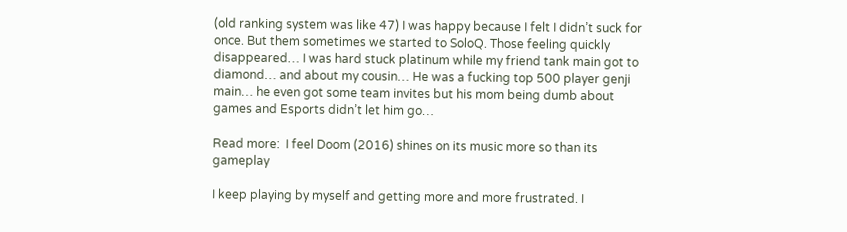(old ranking system was like 47) I was happy because I felt I didn’t suck for once. But them sometimes we started to SoloQ. Those feeling quickly disappeared… I was hard stuck platinum while my friend tank main got to diamond… and about my cousin… He was a fucking top 500 player genji main… he even got some team invites but his mom being dumb about games and Esports didn’t let him go…

Read more:  I feel Doom (2016) shines on its music more so than its gameplay

I keep playing by myself and getting more and more frustrated. I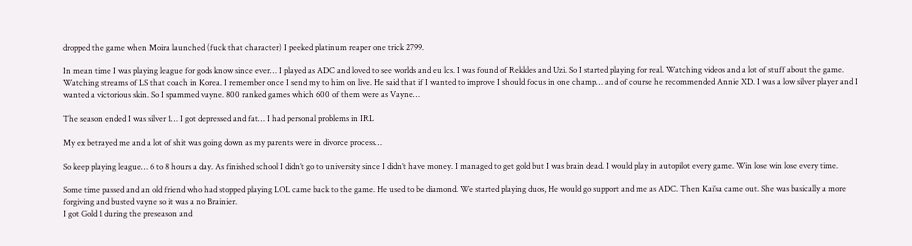dropped the game when Moira launched (fuck that character) I peeked platinum reaper one trick 2799.

In mean time I was playing league for gods know since ever… I played as ADC and loved to see worlds and eu lcs. I was found of Rekkles and Uzi. So I started playing for real. Watching videos and a lot of stuff about the game. Watching streams of LS that coach in Korea. I remember once I send my to him on live. He said that if I wanted to improve I should focus in one champ… and of course he recommended Annie XD. I was a low silver player and I wanted a victorious skin. So I spammed vayne. 800 ranked games which 600 of them were as Vayne…

The season ended I was silver 1… I got depressed and fat… I had personal problems in IRL

My ex betrayed me and a lot of shit was going down as my parents were in divorce process…

So keep playing league… 6 to 8 hours a day. As finished school I didn’t go to university since I didn’t have money. I managed to get gold but I was brain dead. I would play in autopilot every game. Win lose win lose every time.

Some time passed and an old friend who had stopped playing LOL came back to the game. He used to be diamond. We started playing duos, He would go support and me as ADC. Then Kai’sa came out. She was basically a more forgiving and busted vayne so it was a no Brainier.
I got Gold 1 during the preseason and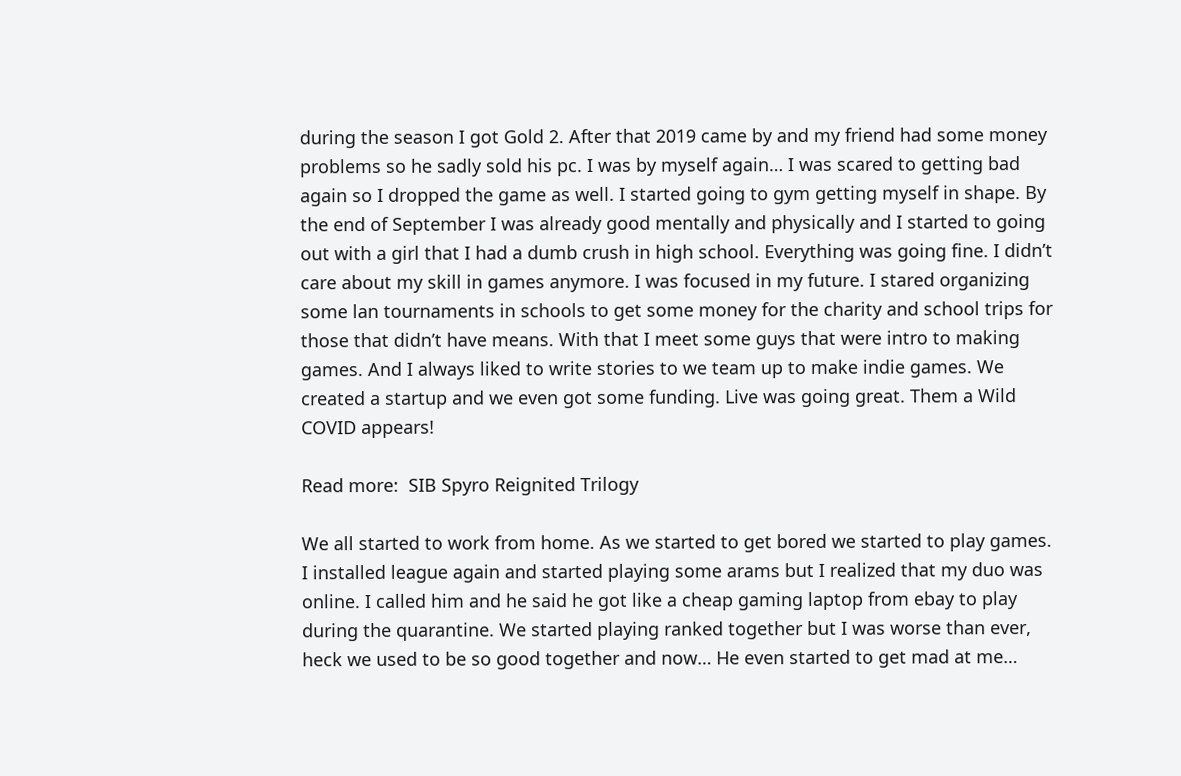during the season I got Gold 2. After that 2019 came by and my friend had some money problems so he sadly sold his pc. I was by myself again… I was scared to getting bad again so I dropped the game as well. I started going to gym getting myself in shape. By the end of September I was already good mentally and physically and I started to going out with a girl that I had a dumb crush in high school. Everything was going fine. I didn’t care about my skill in games anymore. I was focused in my future. I stared organizing some lan tournaments in schools to get some money for the charity and school trips for those that didn’t have means. With that I meet some guys that were intro to making games. And I always liked to write stories to we team up to make indie games. We created a startup and we even got some funding. Live was going great. Them a Wild COVID appears!

Read more:  SIB Spyro Reignited Trilogy

We all started to work from home. As we started to get bored we started to play games. I installed league again and started playing some arams but I realized that my duo was online. I called him and he said he got like a cheap gaming laptop from ebay to play during the quarantine. We started playing ranked together but I was worse than ever, heck we used to be so good together and now… He even started to get mad at me…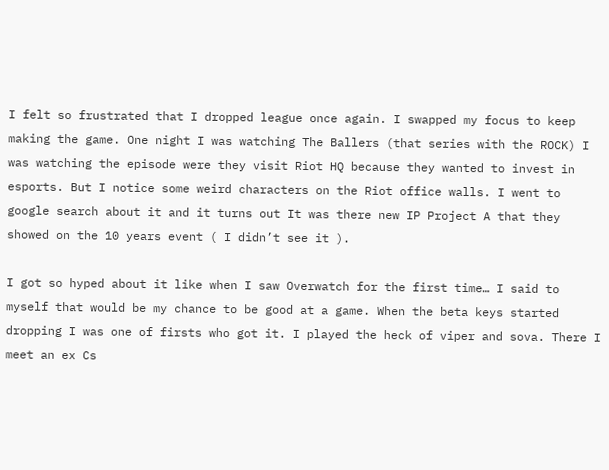I felt so frustrated that I dropped league once again. I swapped my focus to keep making the game. One night I was watching The Ballers (that series with the ROCK) I was watching the episode were they visit Riot HQ because they wanted to invest in esports. But I notice some weird characters on the Riot office walls. I went to google search about it and it turns out It was there new IP Project A that they showed on the 10 years event ( I didn’t see it ).

I got so hyped about it like when I saw Overwatch for the first time… I said to myself that would be my chance to be good at a game. When the beta keys started dropping I was one of firsts who got it. I played the heck of viper and sova. There I meet an ex Cs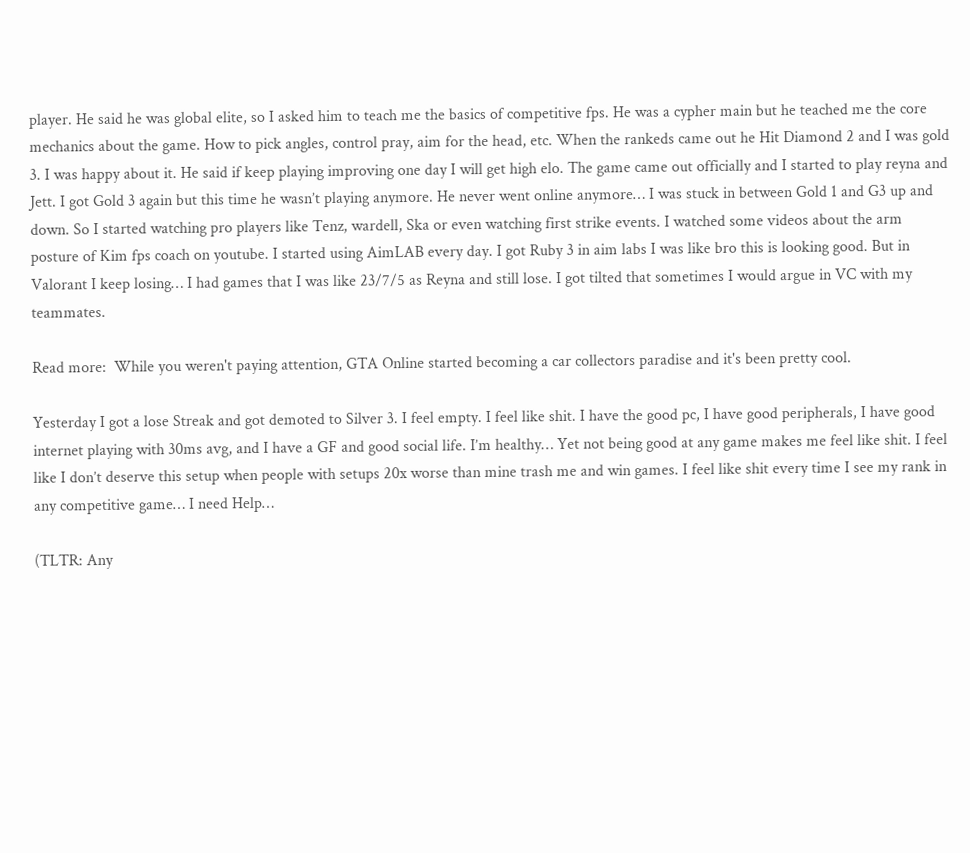player. He said he was global elite, so I asked him to teach me the basics of competitive fps. He was a cypher main but he teached me the core mechanics about the game. How to pick angles, control pray, aim for the head, etc. When the rankeds came out he Hit Diamond 2 and I was gold 3. I was happy about it. He said if keep playing improving one day I will get high elo. The game came out officially and I started to play reyna and Jett. I got Gold 3 again but this time he wasn’t playing anymore. He never went online anymore… I was stuck in between Gold 1 and G3 up and down. So I started watching pro players like Tenz, wardell, Ska or even watching first strike events. I watched some videos about the arm posture of Kim fps coach on youtube. I started using AimLAB every day. I got Ruby 3 in aim labs I was like bro this is looking good. But in Valorant I keep losing… I had games that I was like 23/7/5 as Reyna and still lose. I got tilted that sometimes I would argue in VC with my teammates.

Read more:  While you weren't paying attention, GTA Online started becoming a car collectors paradise and it's been pretty cool.

Yesterday I got a lose Streak and got demoted to Silver 3. I feel empty. I feel like shit. I have the good pc, I have good peripherals, I have good internet playing with 30ms avg, and I have a GF and good social life. I’m healthy… Yet not being good at any game makes me feel like shit. I feel like I don’t deserve this setup when people with setups 20x worse than mine trash me and win games. I feel like shit every time I see my rank in any competitive game… I need Help…

(TLTR: Any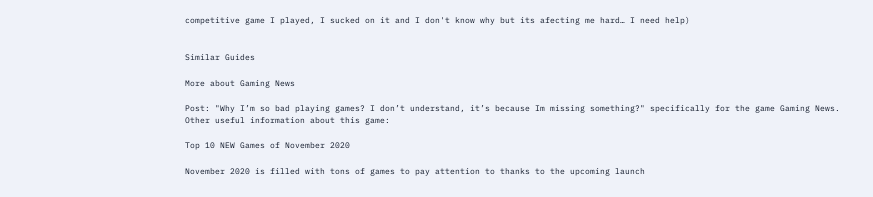competitive game I played, I sucked on it and I don't know why but its afecting me hard… I need help)


Similar Guides

More about Gaming News

Post: "Why I’m so bad playing games? I don’t understand, it’s because Im missing something?" specifically for the game Gaming News. Other useful information about this game:

Top 10 NEW Games of November 2020

November 2020 is filled with tons of games to pay attention to thanks to the upcoming launch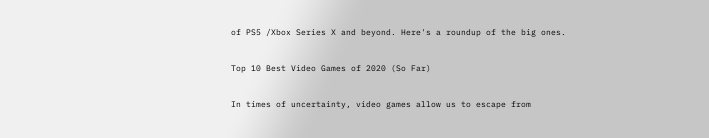of PS5 /Xbox Series X and beyond. Here's a roundup of the big ones.

Top 10 Best Video Games of 2020 (So Far)

In times of uncertainty, video games allow us to escape from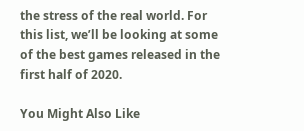the stress of the real world. For this list, we’ll be looking at some of the best games released in the first half of 2020.

You Might Also Like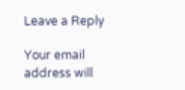Leave a Reply

Your email address will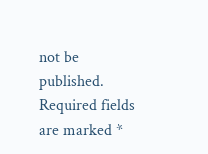not be published. Required fields are marked *